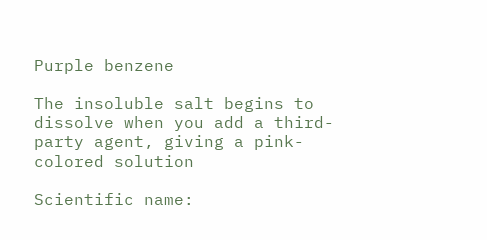Purple benzene

The insoluble salt begins to dissolve when you add a third-party agent, giving a pink-colored solution

Scientific name: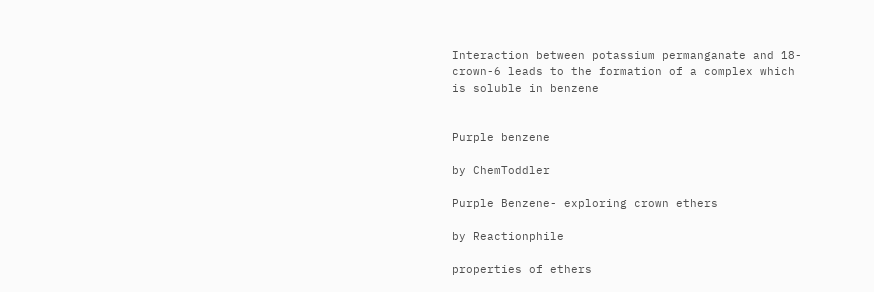Interaction between potassium permanganate and 18-crown-6 leads to the formation of a complex which is soluble in benzene


Purple benzene

by ChemToddler

Purple Benzene- exploring crown ethers

by Reactionphile

properties of ethers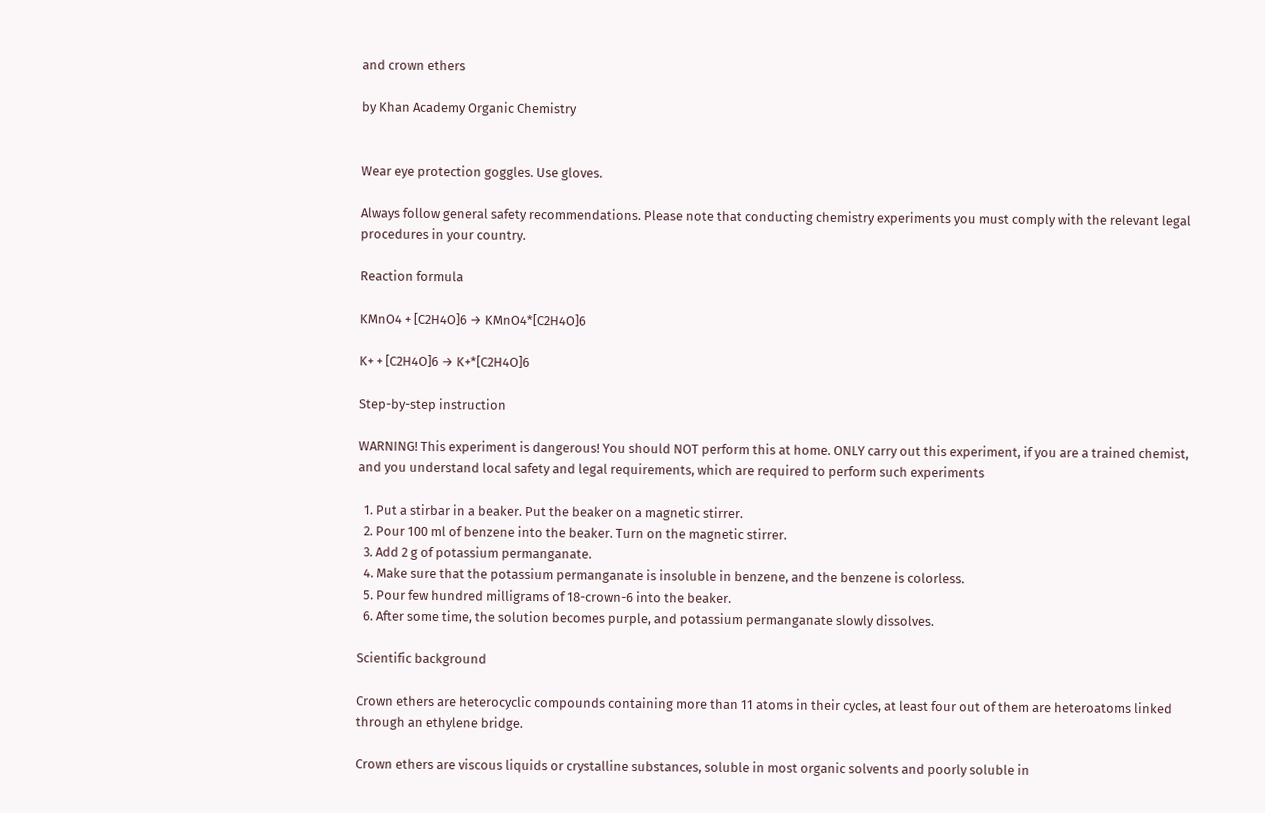and crown ethers

by Khan Academy Organic Chemistry


Wear eye protection goggles. Use gloves.

Always follow general safety recommendations. Please note that conducting chemistry experiments you must comply with the relevant legal procedures in your country.

Reaction formula

KMnO4 + [C2H4O]6 → KMnO4*[C2H4O]6

K+ + [C2H4O]6 → K+*[C2H4O]6

Step-by-step instruction

WARNING! This experiment is dangerous! You should NOT perform this at home. ONLY carry out this experiment, if you are a trained chemist, and you understand local safety and legal requirements, which are required to perform such experiments

  1. Put a stirbar in a beaker. Put the beaker on a magnetic stirrer.
  2. Pour 100 ml of benzene into the beaker. Turn on the magnetic stirrer.
  3. Add 2 g of potassium permanganate.
  4. Make sure that the potassium permanganate is insoluble in benzene, and the benzene is colorless.
  5. Pour few hundred milligrams of 18-crown-6 into the beaker.
  6. After some time, the solution becomes purple, and potassium permanganate slowly dissolves.

Scientific background

Crown ethers are heterocyclic compounds containing more than 11 atoms in their cycles, at least four out of them are heteroatoms linked through an ethylene bridge.

Crown ethers are viscous liquids or crystalline substances, soluble in most organic solvents and poorly soluble in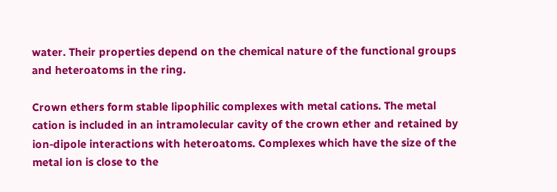water. Their properties depend on the chemical nature of the functional groups and heteroatoms in the ring.

Crown ethers form stable lipophilic complexes with metal cations. The metal cation is included in an intramolecular cavity of the crown ether and retained by ion-dipole interactions with heteroatoms. Complexes which have the size of the metal ion is close to the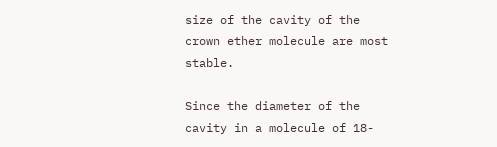size of the cavity of the crown ether molecule are most stable.

Since the diameter of the cavity in a molecule of 18-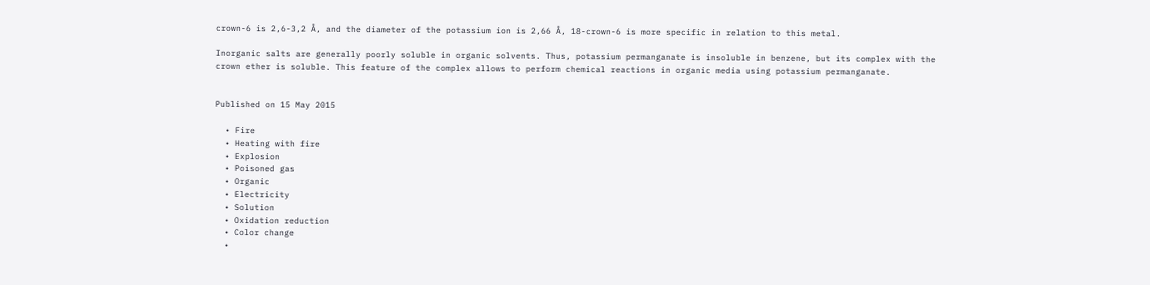crown-6 is 2,6-3,2 Å, and the diameter of the potassium ion is 2,66 Å, 18-crown-6 is more specific in relation to this metal.

Inorganic salts are generally poorly soluble in organic solvents. Thus, potassium permanganate is insoluble in benzene, but its complex with the crown ether is soluble. This feature of the complex allows to perform chemical reactions in organic media using potassium permanganate.


Published on 15 May 2015

  • Fire
  • Heating with fire
  • Explosion
  • Poisoned gas
  • Organic
  • Electricity
  • Solution
  • Oxidation reduction
  • Color change
  •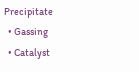Precipitate
  • Gassing
  • Catalyst